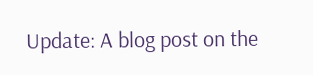Update: A blog post on the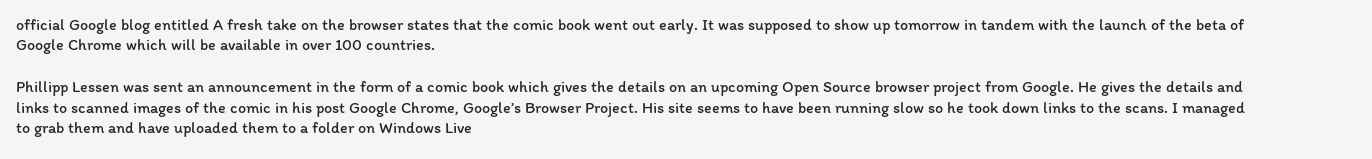official Google blog entitled A fresh take on the browser states that the comic book went out early. It was supposed to show up tomorrow in tandem with the launch of the beta of Google Chrome which will be available in over 100 countries.

Phillipp Lessen was sent an announcement in the form of a comic book which gives the details on an upcoming Open Source browser project from Google. He gives the details and links to scanned images of the comic in his post Google Chrome, Google’s Browser Project. His site seems to have been running slow so he took down links to the scans. I managed to grab them and have uploaded them to a folder on Windows Live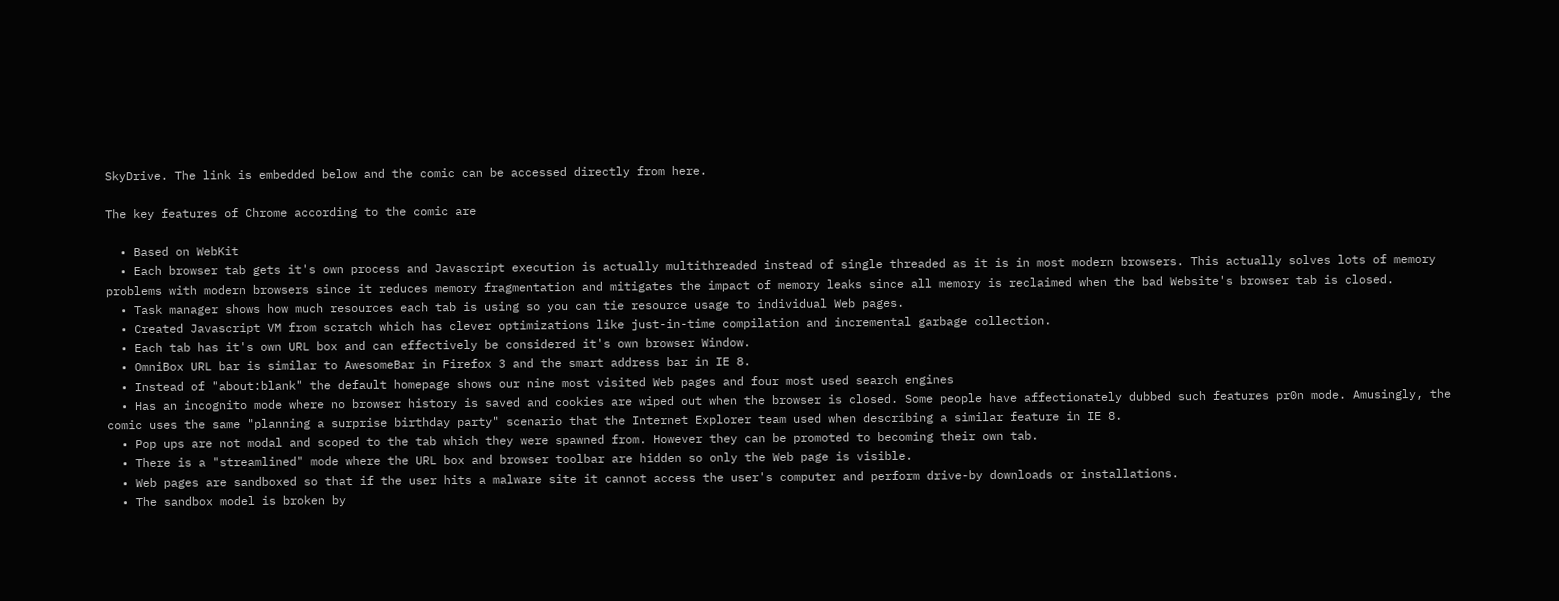SkyDrive. The link is embedded below and the comic can be accessed directly from here.

The key features of Chrome according to the comic are

  • Based on WebKit
  • Each browser tab gets it's own process and Javascript execution is actually multithreaded instead of single threaded as it is in most modern browsers. This actually solves lots of memory problems with modern browsers since it reduces memory fragmentation and mitigates the impact of memory leaks since all memory is reclaimed when the bad Website's browser tab is closed.
  • Task manager shows how much resources each tab is using so you can tie resource usage to individual Web pages.
  • Created Javascript VM from scratch which has clever optimizations like just-in-time compilation and incremental garbage collection.
  • Each tab has it's own URL box and can effectively be considered it's own browser Window.
  • OmniBox URL bar is similar to AwesomeBar in Firefox 3 and the smart address bar in IE 8.
  • Instead of "about:blank" the default homepage shows our nine most visited Web pages and four most used search engines
  • Has an incognito mode where no browser history is saved and cookies are wiped out when the browser is closed. Some people have affectionately dubbed such features pr0n mode. Amusingly, the comic uses the same "planning a surprise birthday party" scenario that the Internet Explorer team used when describing a similar feature in IE 8.
  • Pop ups are not modal and scoped to the tab which they were spawned from. However they can be promoted to becoming their own tab.
  • There is a "streamlined" mode where the URL box and browser toolbar are hidden so only the Web page is visible.
  • Web pages are sandboxed so that if the user hits a malware site it cannot access the user's computer and perform drive-by downloads or installations.
  • The sandbox model is broken by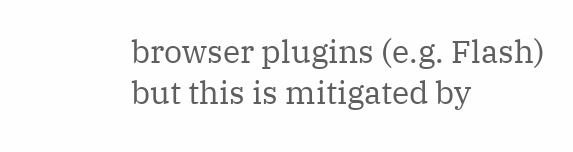browser plugins (e.g. Flash) but this is mitigated by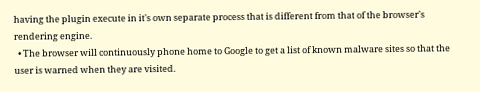having the plugin execute in it's own separate process that is different from that of the browser's rendering engine.
  • The browser will continuously phone home to Google to get a list of known malware sites so that the user is warned when they are visited.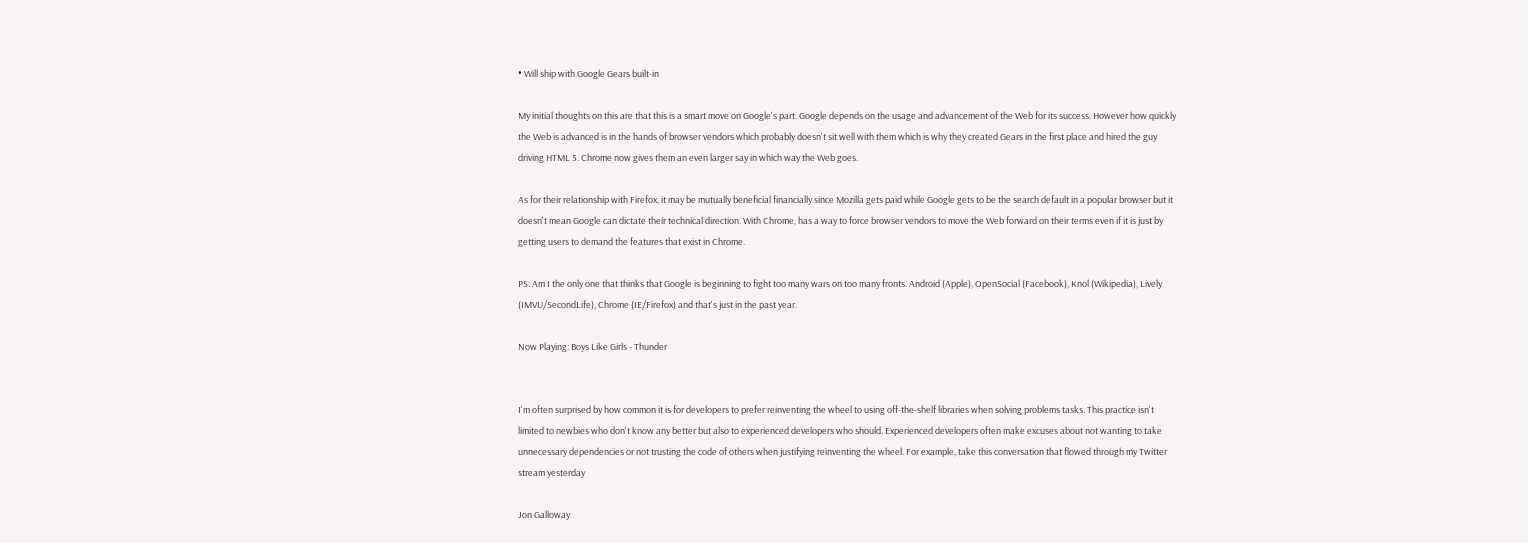• Will ship with Google Gears built-in

My initial thoughts on this are that this is a smart move on Google's part. Google depends on the usage and advancement of the Web for its success. However how quickly the Web is advanced is in the hands of browser vendors which probably doesn't sit well with them which is why they created Gears in the first place and hired the guy driving HTML 5. Chrome now gives them an even larger say in which way the Web goes.

As for their relationship with Firefox, it may be mutually beneficial financially since Mozilla gets paid while Google gets to be the search default in a popular browser but it doesn't mean Google can dictate their technical direction. With Chrome, has a way to force browser vendors to move the Web forward on their terms even if it is just by getting users to demand the features that exist in Chrome.

PS: Am I the only one that thinks that Google is beginning to fight too many wars on too many fronts. Android (Apple), OpenSocial (Facebook), Knol (Wikipedia), Lively (IMVU/SecondLife), Chrome (IE/Firefox) and that's just in the past year.

Now Playing: Boys Like Girls - Thunder


I'm often surprised by how common it is for developers to prefer reinventing the wheel to using off-the-shelf libraries when solving problems tasks. This practice isn't limited to newbies who don't know any better but also to experienced developers who should. Experienced developers often make excuses about not wanting to take unnecessary dependencies or not trusting the code of others when justifying reinventing the wheel. For example, take this conversation that flowed through my Twitter stream yesterday

Jon Galloway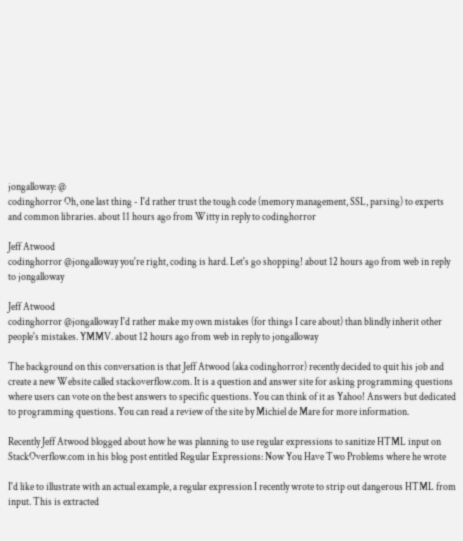jongalloway: @
codinghorror Oh, one last thing - I'd rather trust the tough code (memory management, SSL, parsing) to experts and common libraries. about 11 hours ago from Witty in reply to codinghorror

Jeff Atwood
codinghorror @jongalloway you're right, coding is hard. Let's go shopping! about 12 hours ago from web in reply to jongalloway

Jeff Atwood
codinghorror @jongalloway I'd rather make my own mistakes (for things I care about) than blindly inherit other people's mistakes. YMMV. about 12 hours ago from web in reply to jongalloway

The background on this conversation is that Jeff Atwood (aka codinghorror) recently decided to quit his job and create a new Website called stackoverflow.com. It is a question and answer site for asking programming questions where users can vote on the best answers to specific questions. You can think of it as Yahoo! Answers but dedicated to programming questions. You can read a review of the site by Michiel de Mare for more information.

Recently Jeff Atwood blogged about how he was planning to use regular expressions to sanitize HTML input on StackOverflow.com in his blog post entitled Regular Expressions: Now You Have Two Problems where he wrote

I'd like to illustrate with an actual example, a regular expression I recently wrote to strip out dangerous HTML from input. This is extracted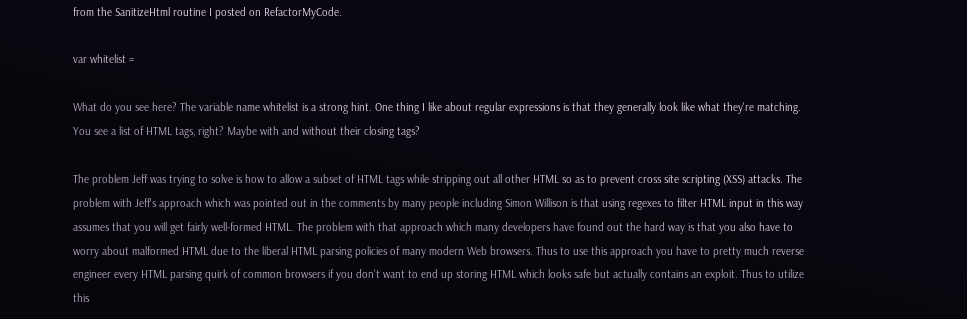from the SanitizeHtml routine I posted on RefactorMyCode.

var whitelist =

What do you see here? The variable name whitelist is a strong hint. One thing I like about regular expressions is that they generally look like what they're matching. You see a list of HTML tags, right? Maybe with and without their closing tags?

The problem Jeff was trying to solve is how to allow a subset of HTML tags while stripping out all other HTML so as to prevent cross site scripting (XSS) attacks. The problem with Jeff's approach which was pointed out in the comments by many people including Simon Willison is that using regexes to filter HTML input in this way assumes that you will get fairly well-formed HTML. The problem with that approach which many developers have found out the hard way is that you also have to worry about malformed HTML due to the liberal HTML parsing policies of many modern Web browsers. Thus to use this approach you have to pretty much reverse engineer every HTML parsing quirk of common browsers if you don't want to end up storing HTML which looks safe but actually contains an exploit. Thus to utilize this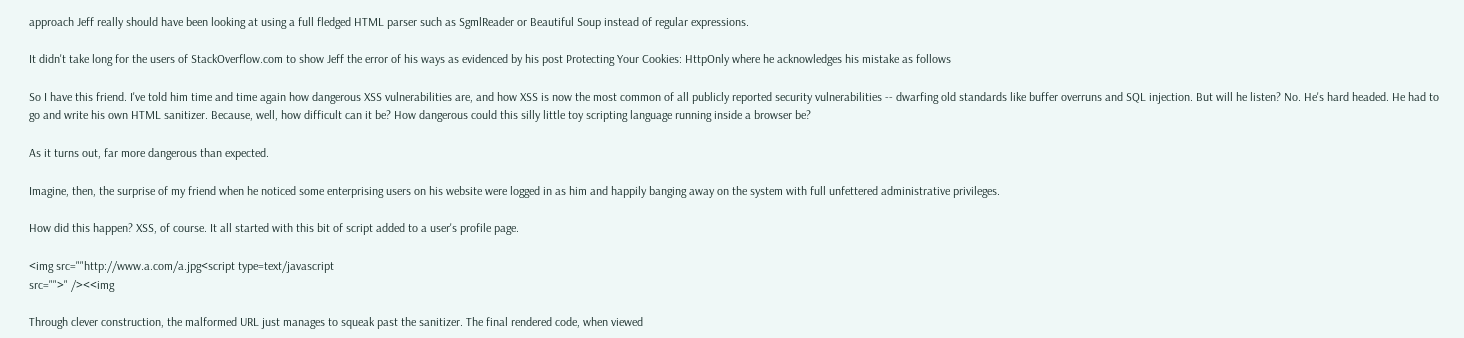approach Jeff really should have been looking at using a full fledged HTML parser such as SgmlReader or Beautiful Soup instead of regular expressions.

It didn't take long for the users of StackOverflow.com to show Jeff the error of his ways as evidenced by his post Protecting Your Cookies: HttpOnly where he acknowledges his mistake as follows

So I have this friend. I've told him time and time again how dangerous XSS vulnerabilities are, and how XSS is now the most common of all publicly reported security vulnerabilities -- dwarfing old standards like buffer overruns and SQL injection. But will he listen? No. He's hard headed. He had to go and write his own HTML sanitizer. Because, well, how difficult can it be? How dangerous could this silly little toy scripting language running inside a browser be?

As it turns out, far more dangerous than expected.

Imagine, then, the surprise of my friend when he noticed some enterprising users on his website were logged in as him and happily banging away on the system with full unfettered administrative privileges.

How did this happen? XSS, of course. It all started with this bit of script added to a user's profile page.

<img src=""http://www.a.com/a.jpg<script type=text/javascript
src="">" /><<img

Through clever construction, the malformed URL just manages to squeak past the sanitizer. The final rendered code, when viewed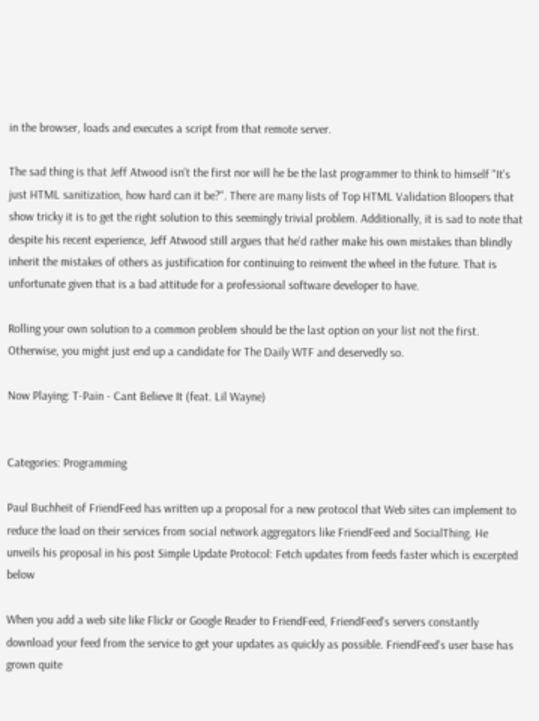in the browser, loads and executes a script from that remote server.

The sad thing is that Jeff Atwood isn't the first nor will he be the last programmer to think to himself "It's just HTML sanitization, how hard can it be?". There are many lists of Top HTML Validation Bloopers that show tricky it is to get the right solution to this seemingly trivial problem. Additionally, it is sad to note that despite his recent experience, Jeff Atwood still argues that he'd rather make his own mistakes than blindly inherit the mistakes of others as justification for continuing to reinvent the wheel in the future. That is unfortunate given that is a bad attitude for a professional software developer to have.

Rolling your own solution to a common problem should be the last option on your list not the first. Otherwise, you might just end up a candidate for The Daily WTF and deservedly so.

Now Playing: T-Pain - Cant Believe It (feat. Lil Wayne)


Categories: Programming

Paul Buchheit of FriendFeed has written up a proposal for a new protocol that Web sites can implement to reduce the load on their services from social network aggregators like FriendFeed and SocialThing. He unveils his proposal in his post Simple Update Protocol: Fetch updates from feeds faster which is excerpted below

When you add a web site like Flickr or Google Reader to FriendFeed, FriendFeed's servers constantly download your feed from the service to get your updates as quickly as possible. FriendFeed's user base has grown quite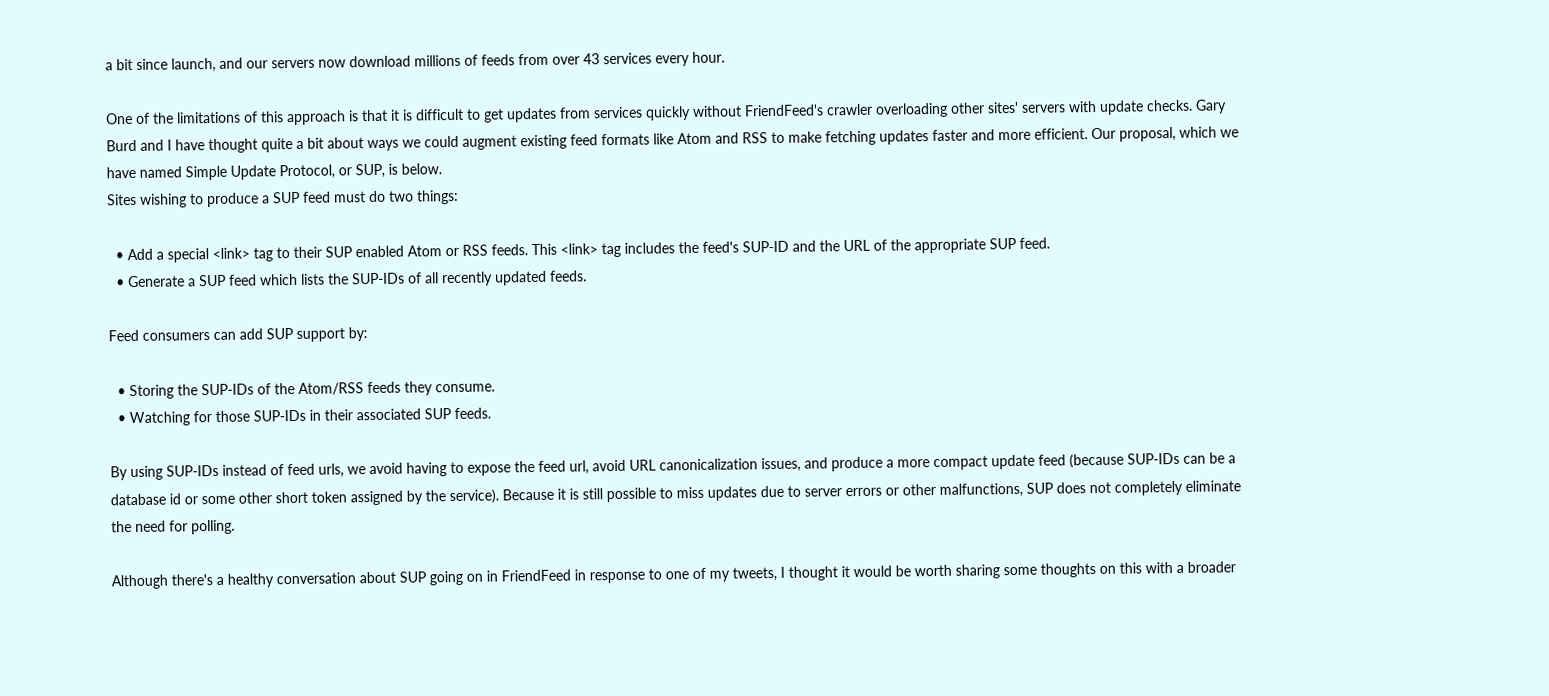a bit since launch, and our servers now download millions of feeds from over 43 services every hour.

One of the limitations of this approach is that it is difficult to get updates from services quickly without FriendFeed's crawler overloading other sites' servers with update checks. Gary Burd and I have thought quite a bit about ways we could augment existing feed formats like Atom and RSS to make fetching updates faster and more efficient. Our proposal, which we have named Simple Update Protocol, or SUP, is below.
Sites wishing to produce a SUP feed must do two things:

  • Add a special <link> tag to their SUP enabled Atom or RSS feeds. This <link> tag includes the feed's SUP-ID and the URL of the appropriate SUP feed.
  • Generate a SUP feed which lists the SUP-IDs of all recently updated feeds.

Feed consumers can add SUP support by:

  • Storing the SUP-IDs of the Atom/RSS feeds they consume.
  • Watching for those SUP-IDs in their associated SUP feeds.

By using SUP-IDs instead of feed urls, we avoid having to expose the feed url, avoid URL canonicalization issues, and produce a more compact update feed (because SUP-IDs can be a database id or some other short token assigned by the service). Because it is still possible to miss updates due to server errors or other malfunctions, SUP does not completely eliminate the need for polling.

Although there's a healthy conversation about SUP going on in FriendFeed in response to one of my tweets, I thought it would be worth sharing some thoughts on this with a broader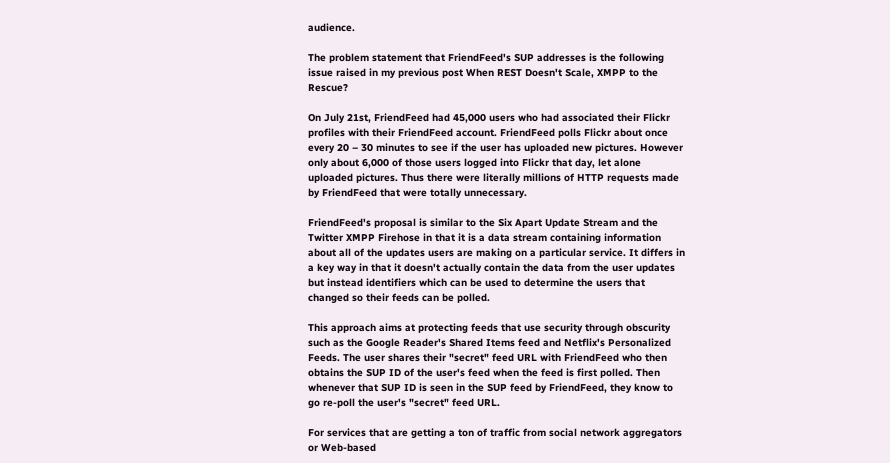audience.

The problem statement that FriendFeed's SUP addresses is the following issue raised in my previous post When REST Doesn't Scale, XMPP to the Rescue?

On July 21st, FriendFeed had 45,000 users who had associated their Flickr profiles with their FriendFeed account. FriendFeed polls Flickr about once every 20 – 30 minutes to see if the user has uploaded new pictures. However only about 6,000 of those users logged into Flickr that day, let alone uploaded pictures. Thus there were literally millions of HTTP requests made by FriendFeed that were totally unnecessary.

FriendFeed's proposal is similar to the Six Apart Update Stream and the Twitter XMPP Firehose in that it is a data stream containing information about all of the updates users are making on a particular service. It differs in a key way in that it doesn't actually contain the data from the user updates but instead identifiers which can be used to determine the users that changed so their feeds can be polled.

This approach aims at protecting feeds that use security through obscurity such as the Google Reader's Shared Items feed and Netflix's Personalized Feeds. The user shares their "secret" feed URL with FriendFeed who then obtains the SUP ID of the user's feed when the feed is first polled. Then whenever that SUP ID is seen in the SUP feed by FriendFeed, they know to go re-poll the user's "secret" feed URL.

For services that are getting a ton of traffic from social network aggregators or Web-based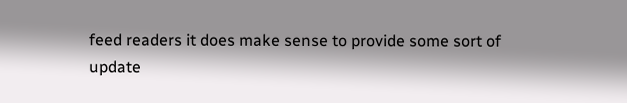feed readers it does make sense to provide some sort of update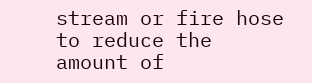stream or fire hose to reduce the amount of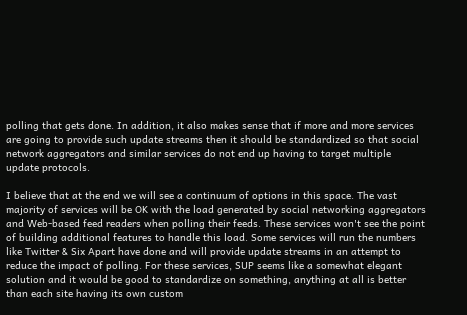polling that gets done. In addition, it also makes sense that if more and more services are going to provide such update streams then it should be standardized so that social network aggregators and similar services do not end up having to target multiple update protocols.

I believe that at the end we will see a continuum of options in this space. The vast majority of services will be OK with the load generated by social networking aggregators and Web-based feed readers when polling their feeds. These services won't see the point of building additional features to handle this load. Some services will run the numbers like Twitter & Six Apart have done and will provide update streams in an attempt to reduce the impact of polling. For these services, SUP seems like a somewhat elegant solution and it would be good to standardize on something, anything at all is better than each site having its own custom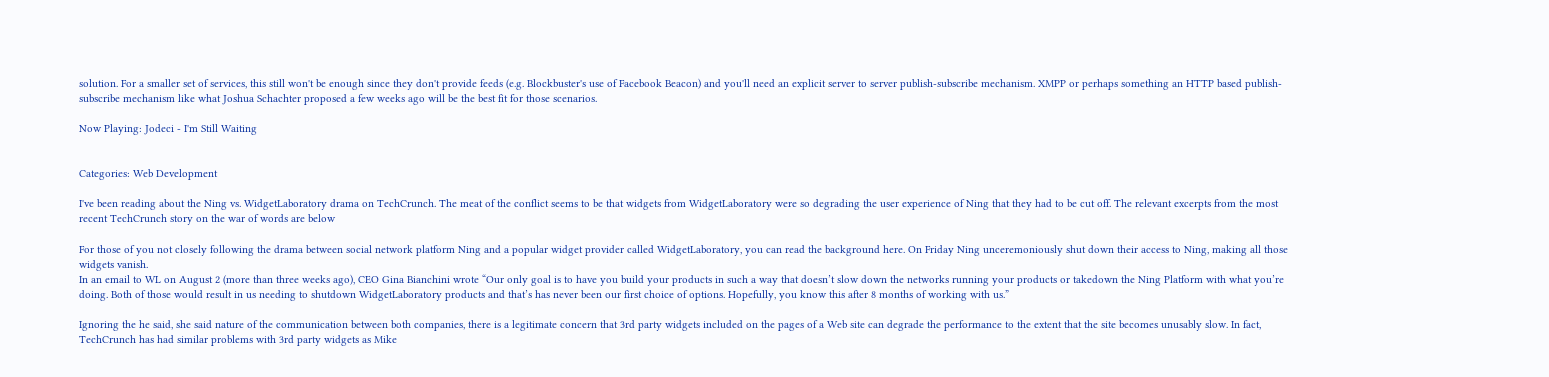solution. For a smaller set of services, this still won't be enough since they don't provide feeds (e.g. Blockbuster's use of Facebook Beacon) and you'll need an explicit server to server publish-subscribe mechanism. XMPP or perhaps something an HTTP based publish-subscribe mechanism like what Joshua Schachter proposed a few weeks ago will be the best fit for those scenarios.

Now Playing: Jodeci - I'm Still Waiting


Categories: Web Development

I've been reading about the Ning vs. WidgetLaboratory drama on TechCrunch. The meat of the conflict seems to be that widgets from WidgetLaboratory were so degrading the user experience of Ning that they had to be cut off. The relevant excerpts from the most recent TechCrunch story on the war of words are below

For those of you not closely following the drama between social network platform Ning and a popular widget provider called WidgetLaboratory, you can read the background here. On Friday Ning unceremoniously shut down their access to Ning, making all those widgets vanish.
In an email to WL on August 2 (more than three weeks ago), CEO Gina Bianchini wrote “Our only goal is to have you build your products in such a way that doesn’t slow down the networks running your products or takedown the Ning Platform with what you’re doing. Both of those would result in us needing to shutdown WidgetLaboratory products and that’s has never been our first choice of options. Hopefully, you know this after 8 months of working with us.”

Ignoring the he said, she said nature of the communication between both companies, there is a legitimate concern that 3rd party widgets included on the pages of a Web site can degrade the performance to the extent that the site becomes unusably slow. In fact, TechCrunch has had similar problems with 3rd party widgets as Mike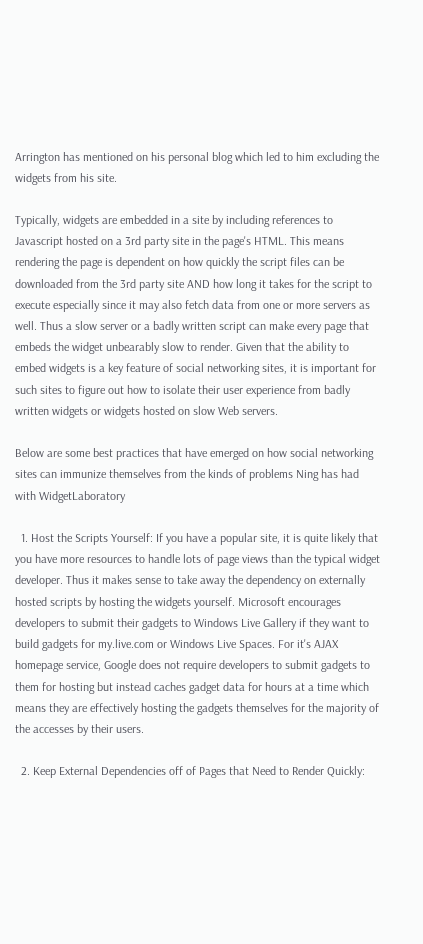Arrington has mentioned on his personal blog which led to him excluding the widgets from his site.

Typically, widgets are embedded in a site by including references to Javascript hosted on a 3rd party site in the page's HTML. This means rendering the page is dependent on how quickly the script files can be downloaded from the 3rd party site AND how long it takes for the script to execute especially since it may also fetch data from one or more servers as well. Thus a slow server or a badly written script can make every page that embeds the widget unbearably slow to render. Given that the ability to embed widgets is a key feature of social networking sites, it is important for such sites to figure out how to isolate their user experience from badly written widgets or widgets hosted on slow Web servers.

Below are some best practices that have emerged on how social networking sites can immunize themselves from the kinds of problems Ning has had with WidgetLaboratory

  1. Host the Scripts Yourself: If you have a popular site, it is quite likely that you have more resources to handle lots of page views than the typical widget developer. Thus it makes sense to take away the dependency on externally hosted scripts by hosting the widgets yourself. Microsoft encourages developers to submit their gadgets to Windows Live Gallery if they want to build gadgets for my.live.com or Windows Live Spaces. For it's AJAX homepage service, Google does not require developers to submit gadgets to them for hosting but instead caches gadget data for hours at a time which means they are effectively hosting the gadgets themselves for the majority of the accesses by their users.

  2. Keep External Dependencies off of Pages that Need to Render Quickly: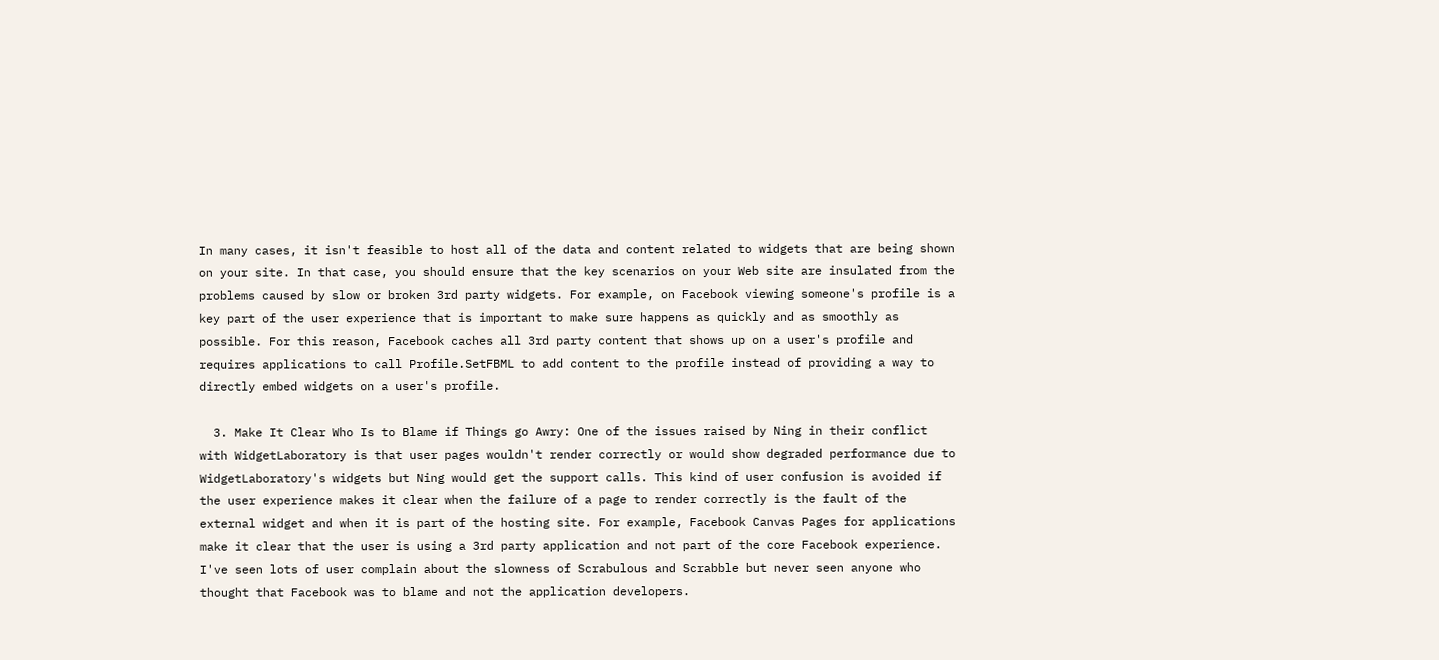In many cases, it isn't feasible to host all of the data and content related to widgets that are being shown on your site. In that case, you should ensure that the key scenarios on your Web site are insulated from the problems caused by slow or broken 3rd party widgets. For example, on Facebook viewing someone's profile is a key part of the user experience that is important to make sure happens as quickly and as smoothly as possible. For this reason, Facebook caches all 3rd party content that shows up on a user's profile and requires applications to call Profile.SetFBML to add content to the profile instead of providing a way to directly embed widgets on a user's profile.

  3. Make It Clear Who Is to Blame if Things go Awry: One of the issues raised by Ning in their conflict with WidgetLaboratory is that user pages wouldn't render correctly or would show degraded performance due to WidgetLaboratory's widgets but Ning would get the support calls. This kind of user confusion is avoided if the user experience makes it clear when the failure of a page to render correctly is the fault of the external widget and when it is part of the hosting site. For example, Facebook Canvas Pages for applications make it clear that the user is using a 3rd party application and not part of the core Facebook experience. I've seen lots of user complain about the slowness of Scrabulous and Scrabble but never seen anyone who thought that Facebook was to blame and not the application developers.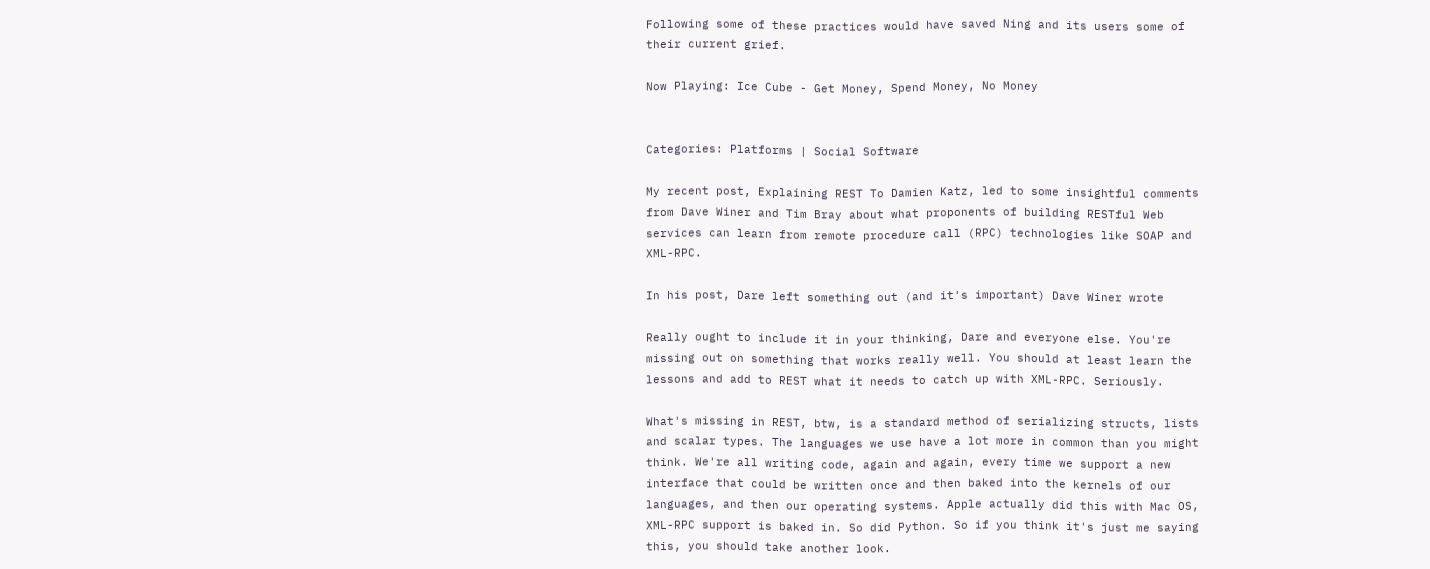Following some of these practices would have saved Ning and its users some of their current grief.

Now Playing: Ice Cube - Get Money, Spend Money, No Money


Categories: Platforms | Social Software

My recent post, Explaining REST To Damien Katz, led to some insightful comments from Dave Winer and Tim Bray about what proponents of building RESTful Web services can learn from remote procedure call (RPC) technologies like SOAP and XML-RPC.

In his post, Dare left something out (and it's important) Dave Winer wrote

Really ought to include it in your thinking, Dare and everyone else. You're missing out on something that works really well. You should at least learn the lessons and add to REST what it needs to catch up with XML-RPC. Seriously.

What's missing in REST, btw, is a standard method of serializing structs, lists and scalar types. The languages we use have a lot more in common than you might think. We're all writing code, again and again, every time we support a new interface that could be written once and then baked into the kernels of our languages, and then our operating systems. Apple actually did this with Mac OS, XML-RPC support is baked in. So did Python. So if you think it's just me saying this, you should take another look.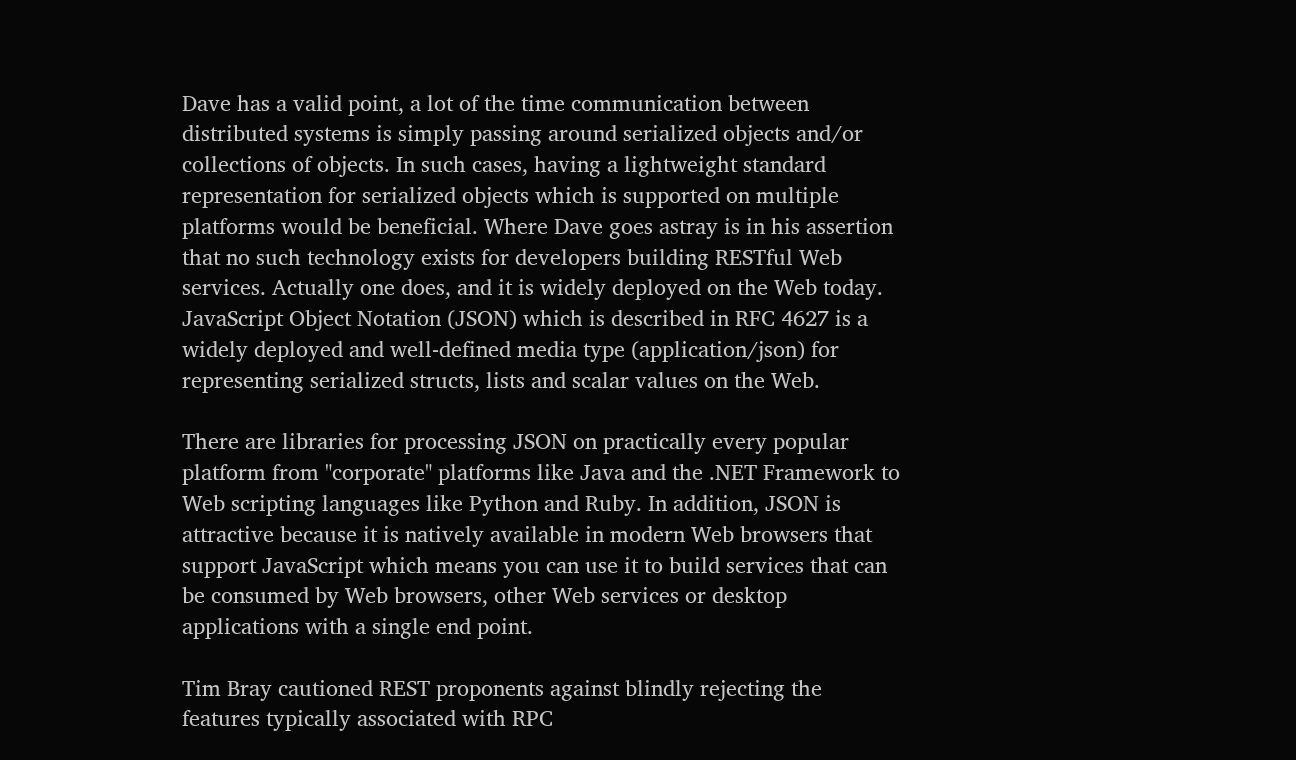Dave has a valid point, a lot of the time communication between distributed systems is simply passing around serialized objects and/or collections of objects. In such cases, having a lightweight standard representation for serialized objects which is supported on multiple platforms would be beneficial. Where Dave goes astray is in his assertion that no such technology exists for developers building RESTful Web services. Actually one does, and it is widely deployed on the Web today. JavaScript Object Notation (JSON) which is described in RFC 4627 is a widely deployed and well-defined media type (application/json) for representing serialized structs, lists and scalar values on the Web.

There are libraries for processing JSON on practically every popular platform from "corporate" platforms like Java and the .NET Framework to Web scripting languages like Python and Ruby. In addition, JSON is attractive because it is natively available in modern Web browsers that support JavaScript which means you can use it to build services that can be consumed by Web browsers, other Web services or desktop applications with a single end point.

Tim Bray cautioned REST proponents against blindly rejecting the features typically associated with RPC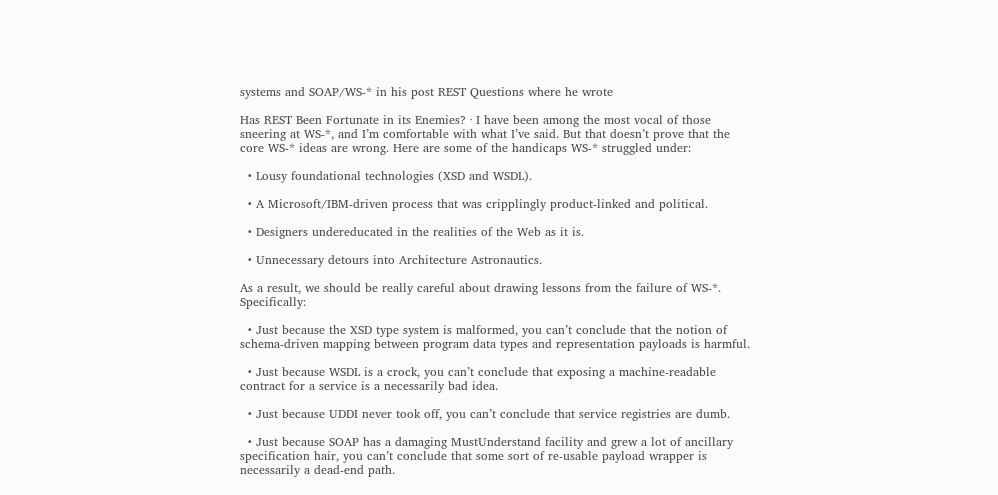systems and SOAP/WS-* in his post REST Questions where he wrote

Has REST Been Fortunate in its Enemies? · I have been among the most vocal of those sneering at WS-*, and I’m comfortable with what I’ve said. But that doesn’t prove that the core WS-* ideas are wrong. Here are some of the handicaps WS-* struggled under:

  • Lousy foundational technologies (XSD and WSDL).

  • A Microsoft/IBM-driven process that was cripplingly product-linked and political.

  • Designers undereducated in the realities of the Web as it is.

  • Unnecessary detours into Architecture Astronautics.

As a result, we should be really careful about drawing lessons from the failure of WS-*. Specifically:

  • Just because the XSD type system is malformed, you can’t conclude that the notion of schema-driven mapping between program data types and representation payloads is harmful.

  • Just because WSDL is a crock, you can’t conclude that exposing a machine-readable contract for a service is a necessarily bad idea.

  • Just because UDDI never took off, you can’t conclude that service registries are dumb.

  • Just because SOAP has a damaging MustUnderstand facility and grew a lot of ancillary specification hair, you can’t conclude that some sort of re-usable payload wrapper is necessarily a dead-end path.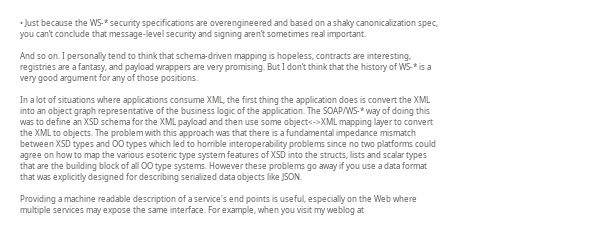• Just because the WS-* security specifications are overengineered and based on a shaky canonicalization spec, you can’t conclude that message-level security and signing aren’t sometimes real important.

And so on. I personally tend to think that schema-driven mapping is hopeless, contracts are interesting, registries are a fantasy, and payload wrappers are very promising. But I don’t think that the history of WS-* is a very good argument for any of those positions.

In a lot of situations where applications consume XML, the first thing the application does is convert the XML into an object graph representative of the business logic of the application. The SOAP/WS-* way of doing this was to define an XSD schema for the XML payload and then use some object<->XML mapping layer to convert the XML to objects. The problem with this approach was that there is a fundamental impedance mismatch between XSD types and OO types which led to horrible interoperability problems since no two platforms could agree on how to map the various esoteric type system features of XSD into the structs, lists and scalar types that are the building block of all OO type systems. However these problems go away if you use a data format that was explicitly designed for describing serialized data objects like JSON.

Providing a machine readable description of a service's end points is useful, especially on the Web where multiple services may expose the same interface. For example, when you visit my weblog at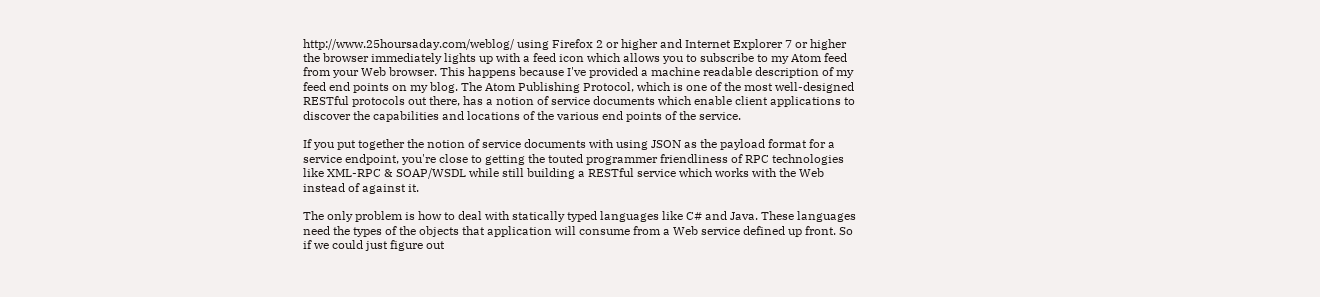http://www.25hoursaday.com/weblog/ using Firefox 2 or higher and Internet Explorer 7 or higher the browser immediately lights up with a feed icon which allows you to subscribe to my Atom feed from your Web browser. This happens because I've provided a machine readable description of my feed end points on my blog. The Atom Publishing Protocol, which is one of the most well-designed RESTful protocols out there, has a notion of service documents which enable client applications to discover the capabilities and locations of the various end points of the service.

If you put together the notion of service documents with using JSON as the payload format for a service endpoint, you're close to getting the touted programmer friendliness of RPC technologies like XML-RPC & SOAP/WSDL while still building a RESTful service which works with the Web instead of against it.

The only problem is how to deal with statically typed languages like C# and Java. These languages need the types of the objects that application will consume from a Web service defined up front. So if we could just figure out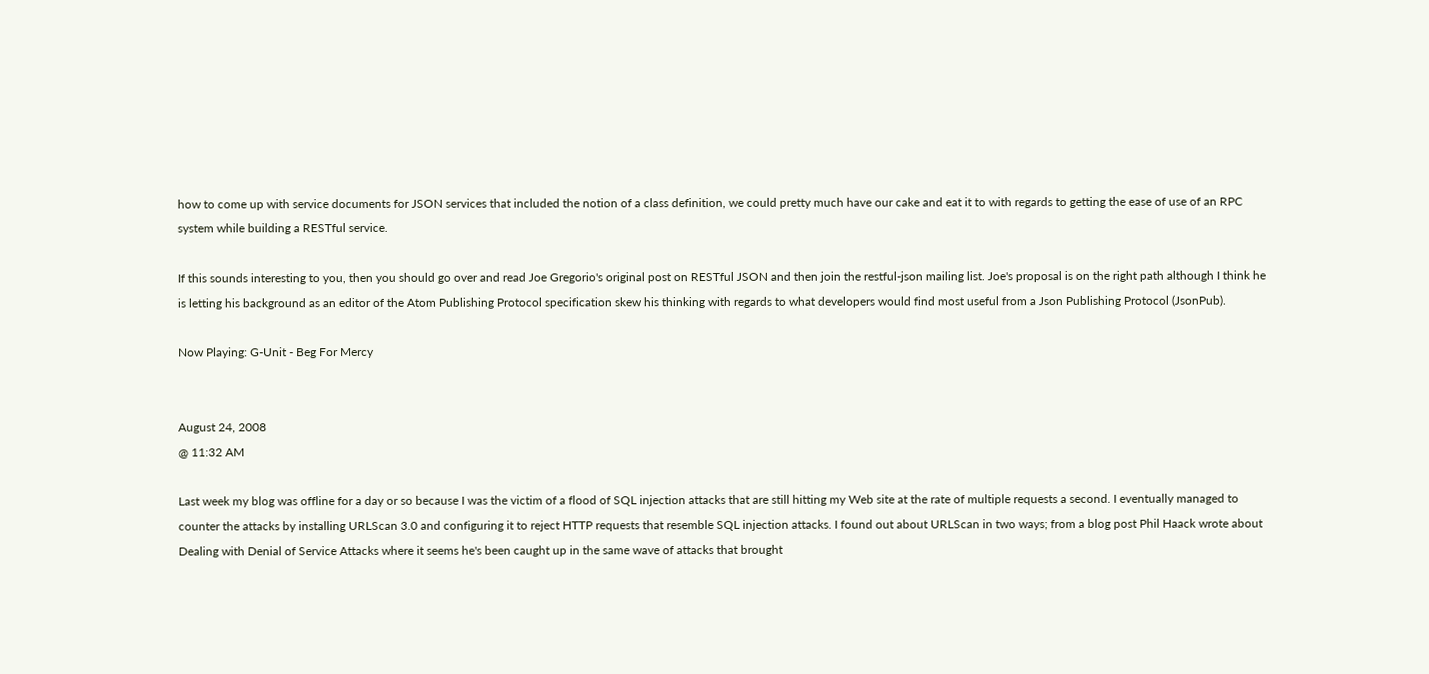how to come up with service documents for JSON services that included the notion of a class definition, we could pretty much have our cake and eat it to with regards to getting the ease of use of an RPC system while building a RESTful service.

If this sounds interesting to you, then you should go over and read Joe Gregorio's original post on RESTful JSON and then join the restful-json mailing list. Joe's proposal is on the right path although I think he is letting his background as an editor of the Atom Publishing Protocol specification skew his thinking with regards to what developers would find most useful from a Json Publishing Protocol (JsonPub).

Now Playing: G-Unit - Beg For Mercy


August 24, 2008
@ 11:32 AM

Last week my blog was offline for a day or so because I was the victim of a flood of SQL injection attacks that are still hitting my Web site at the rate of multiple requests a second. I eventually managed to counter the attacks by installing URLScan 3.0 and configuring it to reject HTTP requests that resemble SQL injection attacks. I found out about URLScan in two ways; from a blog post Phil Haack wrote about Dealing with Denial of Service Attacks where it seems he's been caught up in the same wave of attacks that brought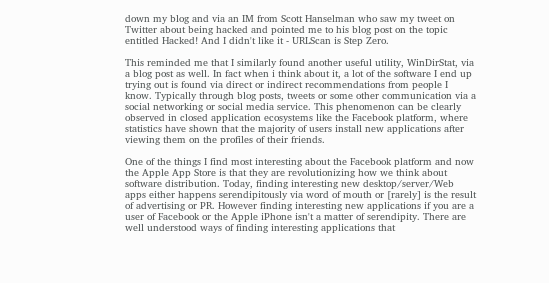down my blog and via an IM from Scott Hanselman who saw my tweet on Twitter about being hacked and pointed me to his blog post on the topic entitled Hacked! And I didn't like it - URLScan is Step Zero.

This reminded me that I similarly found another useful utility, WinDirStat, via a blog post as well. In fact when i think about it, a lot of the software I end up trying out is found via direct or indirect recommendations from people I know. Typically through blog posts, tweets or some other communication via a social networking or social media service. This phenomenon can be clearly observed in closed application ecosystems like the Facebook platform, where statistics have shown that the majority of users install new applications after viewing them on the profiles of their friends.

One of the things I find most interesting about the Facebook platform and now the Apple App Store is that they are revolutionizing how we think about software distribution. Today, finding interesting new desktop/server/Web apps either happens serendipitously via word of mouth or [rarely] is the result of advertising or PR. However finding interesting new applications if you are a user of Facebook or the Apple iPhone isn't a matter of serendipity. There are well understood ways of finding interesting applications that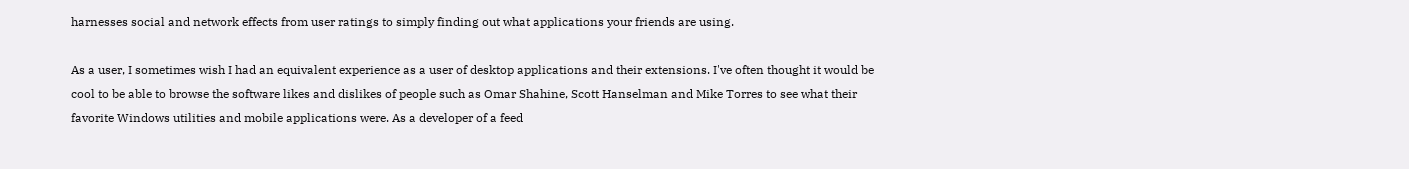harnesses social and network effects from user ratings to simply finding out what applications your friends are using.

As a user, I sometimes wish I had an equivalent experience as a user of desktop applications and their extensions. I've often thought it would be cool to be able to browse the software likes and dislikes of people such as Omar Shahine, Scott Hanselman and Mike Torres to see what their favorite Windows utilities and mobile applications were. As a developer of a feed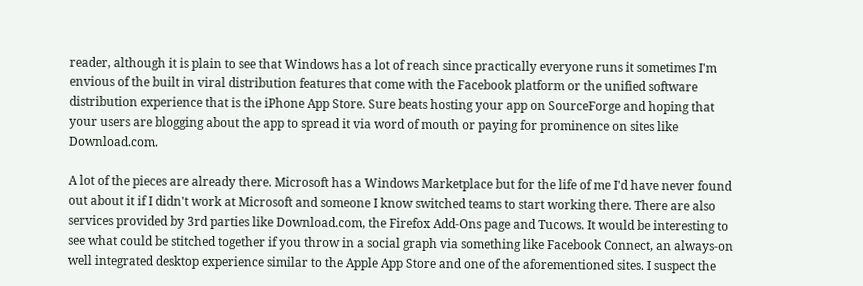reader, although it is plain to see that Windows has a lot of reach since practically everyone runs it sometimes I'm envious of the built in viral distribution features that come with the Facebook platform or the unified software distribution experience that is the iPhone App Store. Sure beats hosting your app on SourceForge and hoping that your users are blogging about the app to spread it via word of mouth or paying for prominence on sites like Download.com.

A lot of the pieces are already there. Microsoft has a Windows Marketplace but for the life of me I'd have never found out about it if I didn't work at Microsoft and someone I know switched teams to start working there. There are also services provided by 3rd parties like Download.com, the Firefox Add-Ons page and Tucows. It would be interesting to see what could be stitched together if you throw in a social graph via something like Facebook Connect, an always-on well integrated desktop experience similar to the Apple App Store and one of the aforementioned sites. I suspect the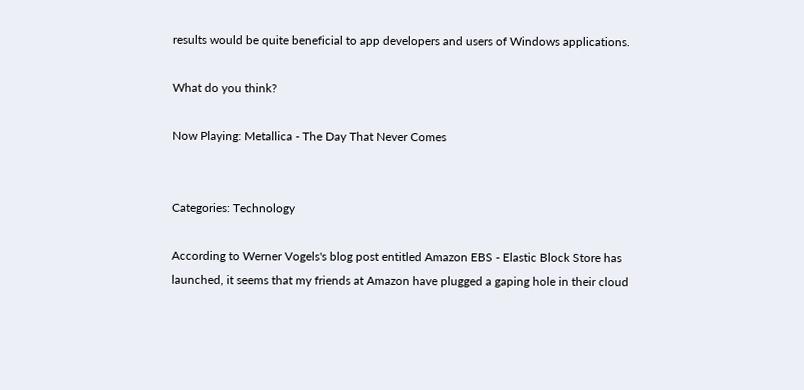results would be quite beneficial to app developers and users of Windows applications.

What do you think?

Now Playing: Metallica - The Day That Never Comes


Categories: Technology

According to Werner Vogels's blog post entitled Amazon EBS - Elastic Block Store has launched, it seems that my friends at Amazon have plugged a gaping hole in their cloud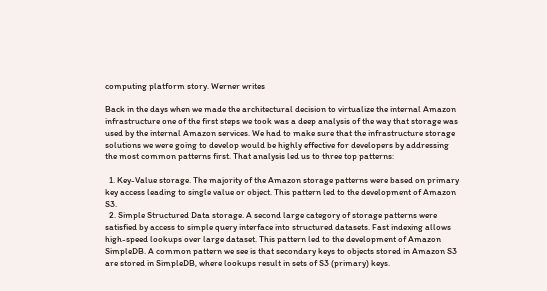computing platform story. Werner writes

Back in the days when we made the architectural decision to virtualize the internal Amazon infrastructure one of the first steps we took was a deep analysis of the way that storage was used by the internal Amazon services. We had to make sure that the infrastructure storage solutions we were going to develop would be highly effective for developers by addressing the most common patterns first. That analysis led us to three top patterns:

  1. Key-Value storage. The majority of the Amazon storage patterns were based on primary key access leading to single value or object. This pattern led to the development of Amazon S3.
  2. Simple Structured Data storage. A second large category of storage patterns were satisfied by access to simple query interface into structured datasets. Fast indexing allows high-speed lookups over large dataset. This pattern led to the development of Amazon SimpleDB. A common pattern we see is that secondary keys to objects stored in Amazon S3 are stored in SimpleDB, where lookups result in sets of S3 (primary) keys.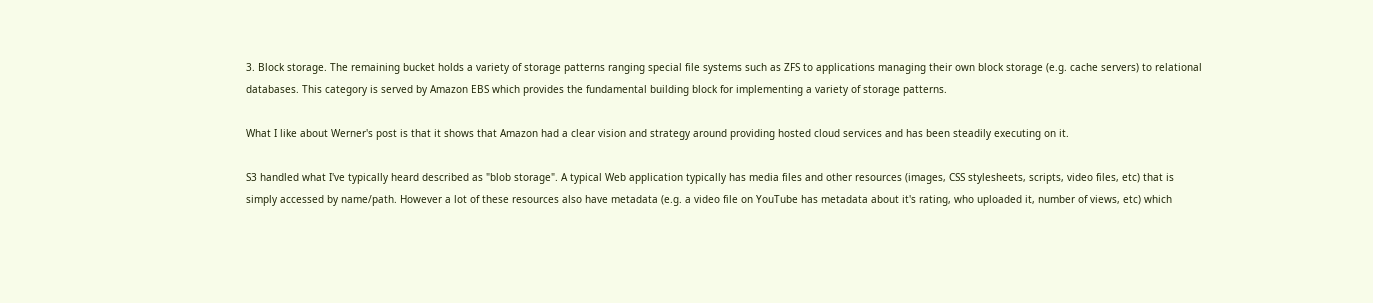3. Block storage. The remaining bucket holds a variety of storage patterns ranging special file systems such as ZFS to applications managing their own block storage (e.g. cache servers) to relational databases. This category is served by Amazon EBS which provides the fundamental building block for implementing a variety of storage patterns.

What I like about Werner's post is that it shows that Amazon had a clear vision and strategy around providing hosted cloud services and has been steadily executing on it.

S3 handled what I've typically heard described as "blob storage". A typical Web application typically has media files and other resources (images, CSS stylesheets, scripts, video files, etc) that is simply accessed by name/path. However a lot of these resources also have metadata (e.g. a video file on YouTube has metadata about it's rating, who uploaded it, number of views, etc) which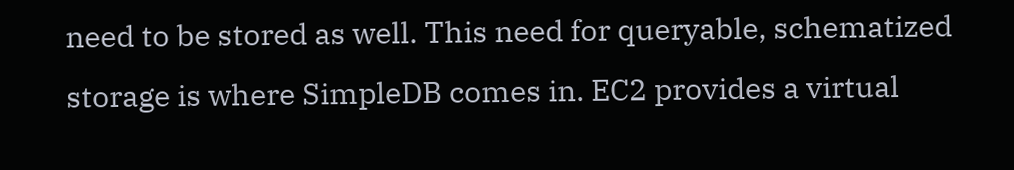need to be stored as well. This need for queryable, schematized storage is where SimpleDB comes in. EC2 provides a virtual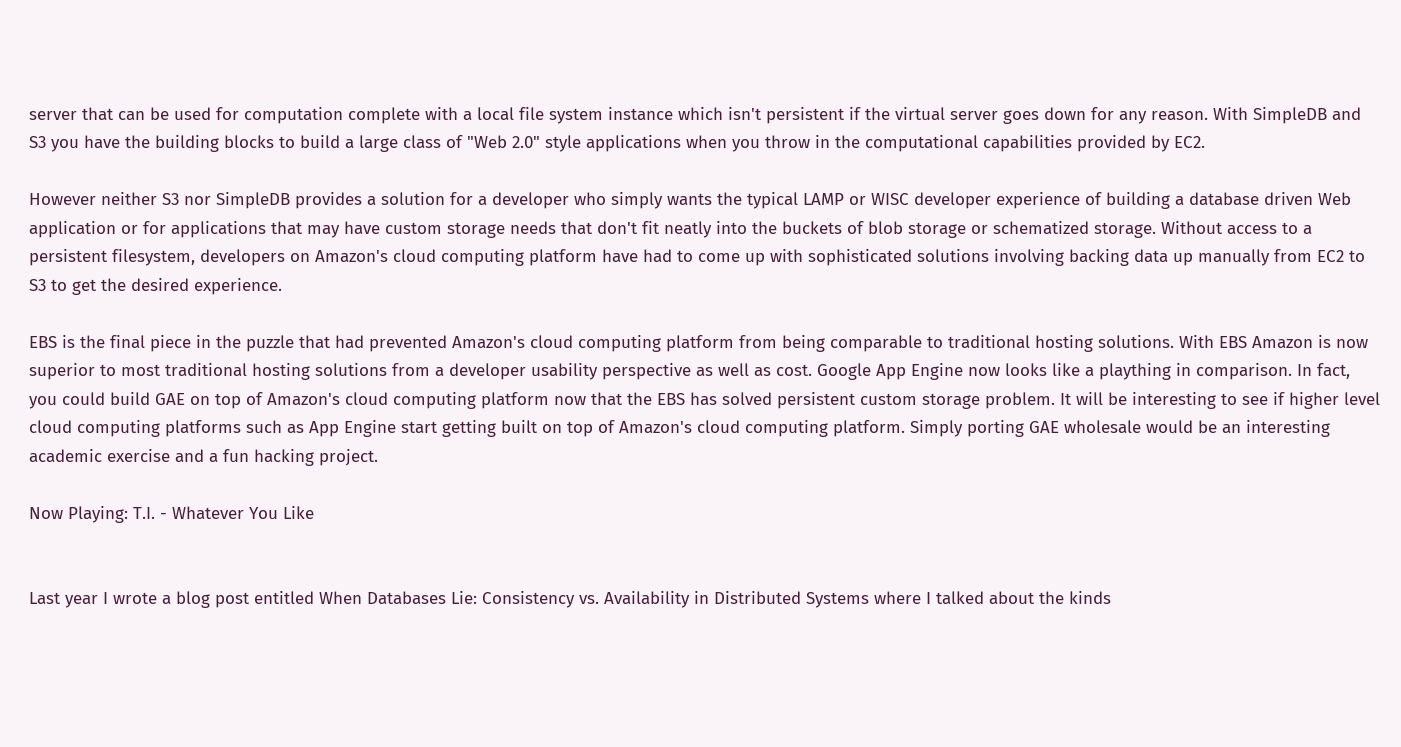server that can be used for computation complete with a local file system instance which isn't persistent if the virtual server goes down for any reason. With SimpleDB and S3 you have the building blocks to build a large class of "Web 2.0" style applications when you throw in the computational capabilities provided by EC2.

However neither S3 nor SimpleDB provides a solution for a developer who simply wants the typical LAMP or WISC developer experience of building a database driven Web application or for applications that may have custom storage needs that don't fit neatly into the buckets of blob storage or schematized storage. Without access to a persistent filesystem, developers on Amazon's cloud computing platform have had to come up with sophisticated solutions involving backing data up manually from EC2 to S3 to get the desired experience.

EBS is the final piece in the puzzle that had prevented Amazon's cloud computing platform from being comparable to traditional hosting solutions. With EBS Amazon is now superior to most traditional hosting solutions from a developer usability perspective as well as cost. Google App Engine now looks like a plaything in comparison. In fact, you could build GAE on top of Amazon's cloud computing platform now that the EBS has solved persistent custom storage problem. It will be interesting to see if higher level cloud computing platforms such as App Engine start getting built on top of Amazon's cloud computing platform. Simply porting GAE wholesale would be an interesting academic exercise and a fun hacking project.

Now Playing: T.I. - Whatever You Like


Last year I wrote a blog post entitled When Databases Lie: Consistency vs. Availability in Distributed Systems where I talked about the kinds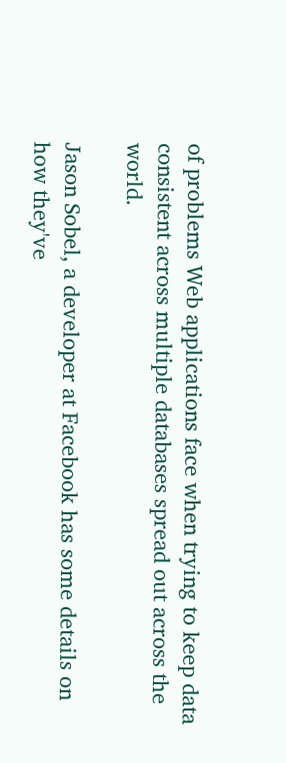of problems Web applications face when trying to keep data consistent across multiple databases spread out across the world.

Jason Sobel, a developer at Facebook has some details on how they've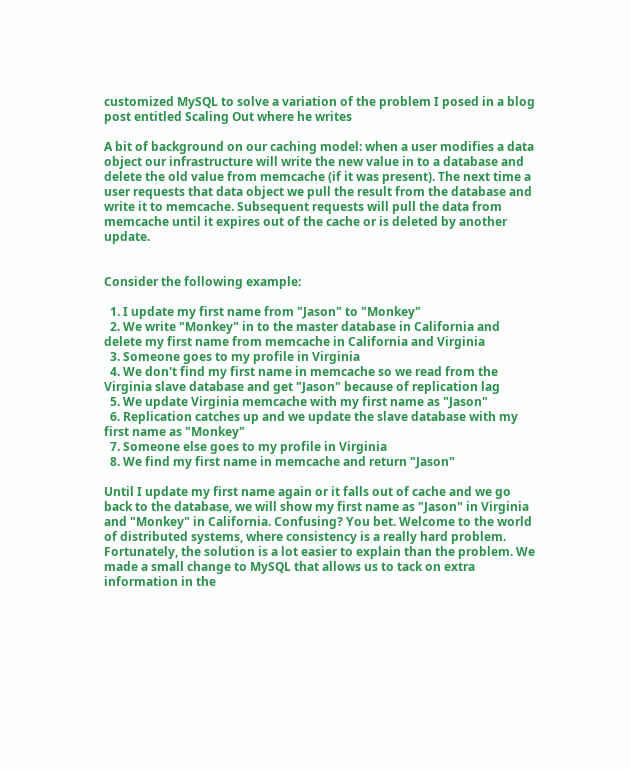customized MySQL to solve a variation of the problem I posed in a blog post entitled Scaling Out where he writes

A bit of background on our caching model: when a user modifies a data object our infrastructure will write the new value in to a database and delete the old value from memcache (if it was present). The next time a user requests that data object we pull the result from the database and write it to memcache. Subsequent requests will pull the data from memcache until it expires out of the cache or is deleted by another update.


Consider the following example:

  1. I update my first name from "Jason" to "Monkey"
  2. We write "Monkey" in to the master database in California and delete my first name from memcache in California and Virginia
  3. Someone goes to my profile in Virginia
  4. We don't find my first name in memcache so we read from the Virginia slave database and get "Jason" because of replication lag
  5. We update Virginia memcache with my first name as "Jason"
  6. Replication catches up and we update the slave database with my first name as "Monkey"
  7. Someone else goes to my profile in Virginia
  8. We find my first name in memcache and return "Jason"

Until I update my first name again or it falls out of cache and we go back to the database, we will show my first name as "Jason" in Virginia and "Monkey" in California. Confusing? You bet. Welcome to the world of distributed systems, where consistency is a really hard problem.
Fortunately, the solution is a lot easier to explain than the problem. We made a small change to MySQL that allows us to tack on extra information in the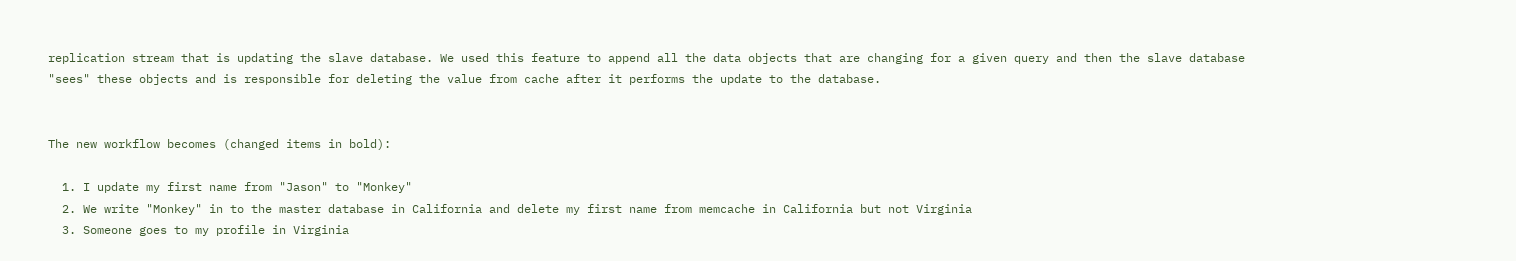replication stream that is updating the slave database. We used this feature to append all the data objects that are changing for a given query and then the slave database "sees" these objects and is responsible for deleting the value from cache after it performs the update to the database.


The new workflow becomes (changed items in bold):

  1. I update my first name from "Jason" to "Monkey"
  2. We write "Monkey" in to the master database in California and delete my first name from memcache in California but not Virginia
  3. Someone goes to my profile in Virginia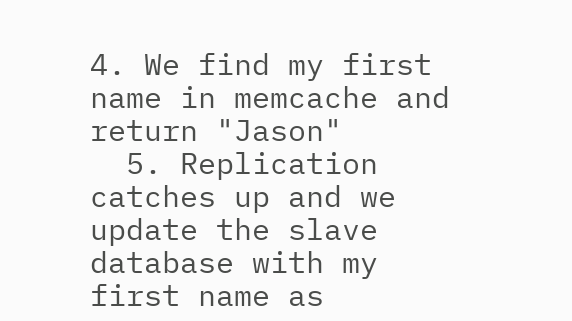4. We find my first name in memcache and return "Jason"
  5. Replication catches up and we update the slave database with my first name as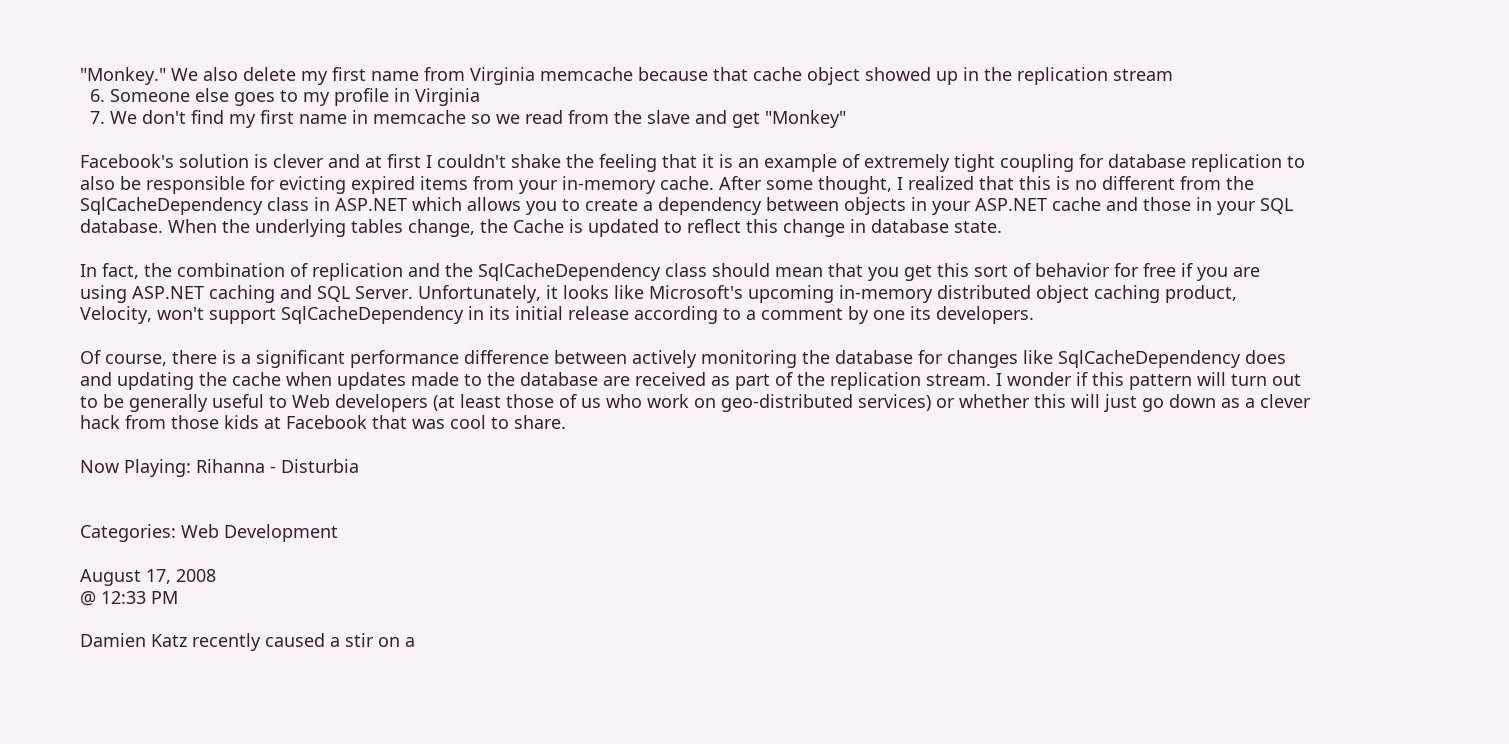"Monkey." We also delete my first name from Virginia memcache because that cache object showed up in the replication stream
  6. Someone else goes to my profile in Virginia
  7. We don't find my first name in memcache so we read from the slave and get "Monkey"

Facebook's solution is clever and at first I couldn't shake the feeling that it is an example of extremely tight coupling for database replication to also be responsible for evicting expired items from your in-memory cache. After some thought, I realized that this is no different from the SqlCacheDependency class in ASP.NET which allows you to create a dependency between objects in your ASP.NET cache and those in your SQL database. When the underlying tables change, the Cache is updated to reflect this change in database state.

In fact, the combination of replication and the SqlCacheDependency class should mean that you get this sort of behavior for free if you are using ASP.NET caching and SQL Server. Unfortunately, it looks like Microsoft's upcoming in-memory distributed object caching product, Velocity, won't support SqlCacheDependency in its initial release according to a comment by one its developers.

Of course, there is a significant performance difference between actively monitoring the database for changes like SqlCacheDependency does and updating the cache when updates made to the database are received as part of the replication stream. I wonder if this pattern will turn out to be generally useful to Web developers (at least those of us who work on geo-distributed services) or whether this will just go down as a clever hack from those kids at Facebook that was cool to share.

Now Playing: Rihanna - Disturbia


Categories: Web Development

August 17, 2008
@ 12:33 PM

Damien Katz recently caused a stir on a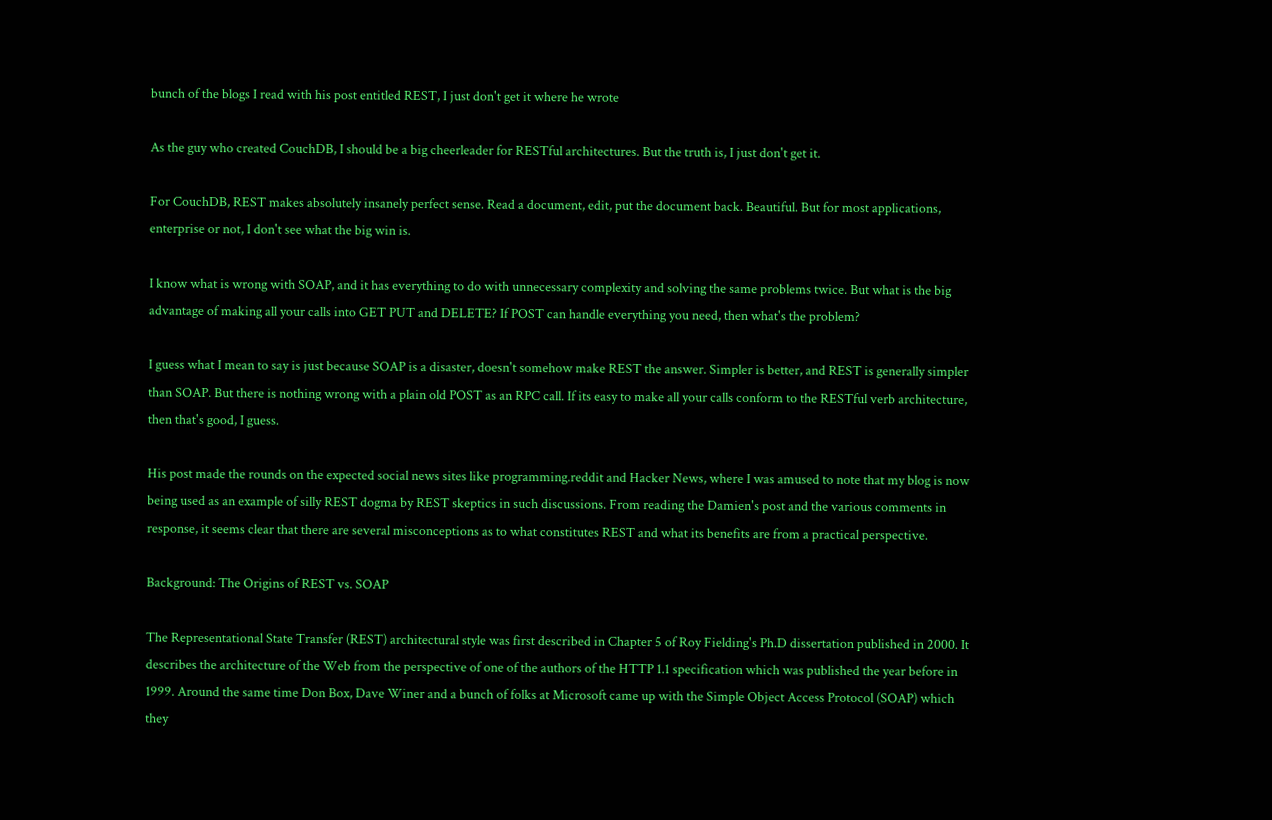bunch of the blogs I read with his post entitled REST, I just don't get it where he wrote

As the guy who created CouchDB, I should be a big cheerleader for RESTful architectures. But the truth is, I just don't get it.

For CouchDB, REST makes absolutely insanely perfect sense. Read a document, edit, put the document back. Beautiful. But for most applications, enterprise or not, I don't see what the big win is.

I know what is wrong with SOAP, and it has everything to do with unnecessary complexity and solving the same problems twice. But what is the big advantage of making all your calls into GET PUT and DELETE? If POST can handle everything you need, then what's the problem?

I guess what I mean to say is just because SOAP is a disaster, doesn't somehow make REST the answer. Simpler is better, and REST is generally simpler than SOAP. But there is nothing wrong with a plain old POST as an RPC call. If its easy to make all your calls conform to the RESTful verb architecture, then that's good, I guess.

His post made the rounds on the expected social news sites like programming.reddit and Hacker News, where I was amused to note that my blog is now being used as an example of silly REST dogma by REST skeptics in such discussions. From reading the Damien's post and the various comments in response, it seems clear that there are several misconceptions as to what constitutes REST and what its benefits are from a practical perspective.

Background: The Origins of REST vs. SOAP

The Representational State Transfer (REST) architectural style was first described in Chapter 5 of Roy Fielding's Ph.D dissertation published in 2000. It describes the architecture of the Web from the perspective of one of the authors of the HTTP 1.1 specification which was published the year before in 1999. Around the same time Don Box, Dave Winer and a bunch of folks at Microsoft came up with the Simple Object Access Protocol (SOAP) which they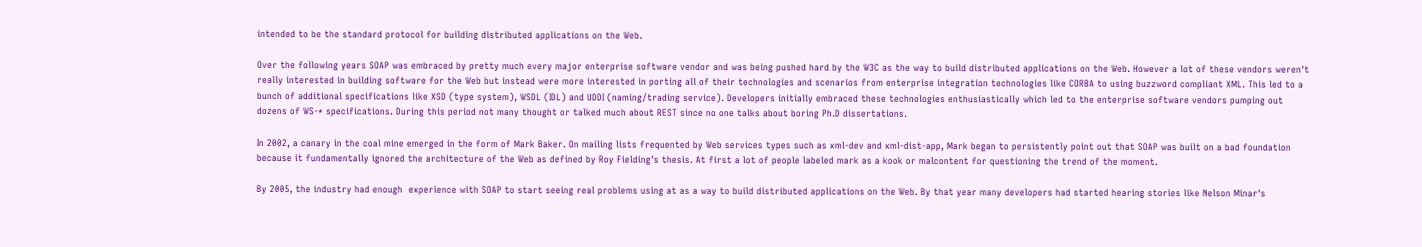intended to be the standard protocol for building distributed applications on the Web.

Over the following years SOAP was embraced by pretty much every major enterprise software vendor and was being pushed hard by the W3C as the way to build distributed applications on the Web. However a lot of these vendors weren't really interested in building software for the Web but instead were more interested in porting all of their technologies and scenarios from enterprise integration technologies like CORBA to using buzzword compliant XML. This led to a bunch of additional specifications like XSD (type system), WSDL (IDL) and UDDI (naming/trading service). Developers initially embraced these technologies enthusiastically which led to the enterprise software vendors pumping out dozens of WS-* specifications. During this period not many thought or talked much about REST since no one talks about boring Ph.D dissertations.

In 2002, a canary in the coal mine emerged in the form of Mark Baker. On mailing lists frequented by Web services types such as xml-dev and xml-dist-app, Mark began to persistently point out that SOAP was built on a bad foundation because it fundamentally ignored the architecture of the Web as defined by Roy Fielding's thesis. At first a lot of people labeled mark as a kook or malcontent for questioning the trend of the moment.

By 2005, the industry had enough  experience with SOAP to start seeing real problems using at as a way to build distributed applications on the Web. By that year many developers had started hearing stories like Nelson Minar's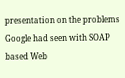presentation on the problems Google had seen with SOAP based Web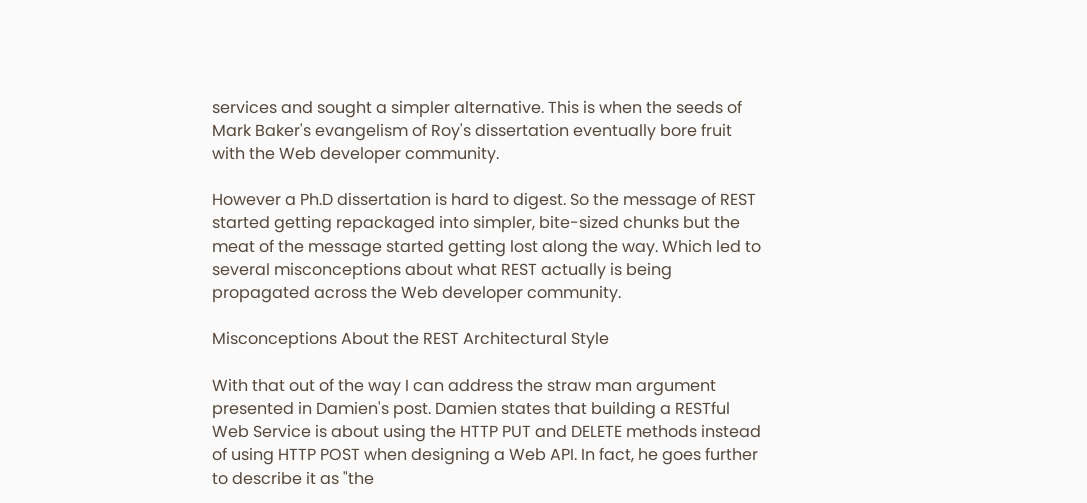services and sought a simpler alternative. This is when the seeds of Mark Baker's evangelism of Roy's dissertation eventually bore fruit with the Web developer community.

However a Ph.D dissertation is hard to digest. So the message of REST started getting repackaged into simpler, bite-sized chunks but the meat of the message started getting lost along the way. Which led to several misconceptions about what REST actually is being propagated across the Web developer community.

Misconceptions About the REST Architectural Style

With that out of the way I can address the straw man argument presented in Damien's post. Damien states that building a RESTful Web Service is about using the HTTP PUT and DELETE methods instead of using HTTP POST when designing a Web API. In fact, he goes further to describe it as "the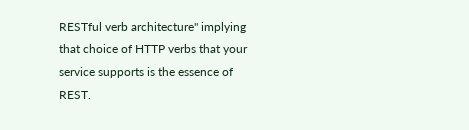RESTful verb architecture" implying that choice of HTTP verbs that your service supports is the essence of REST.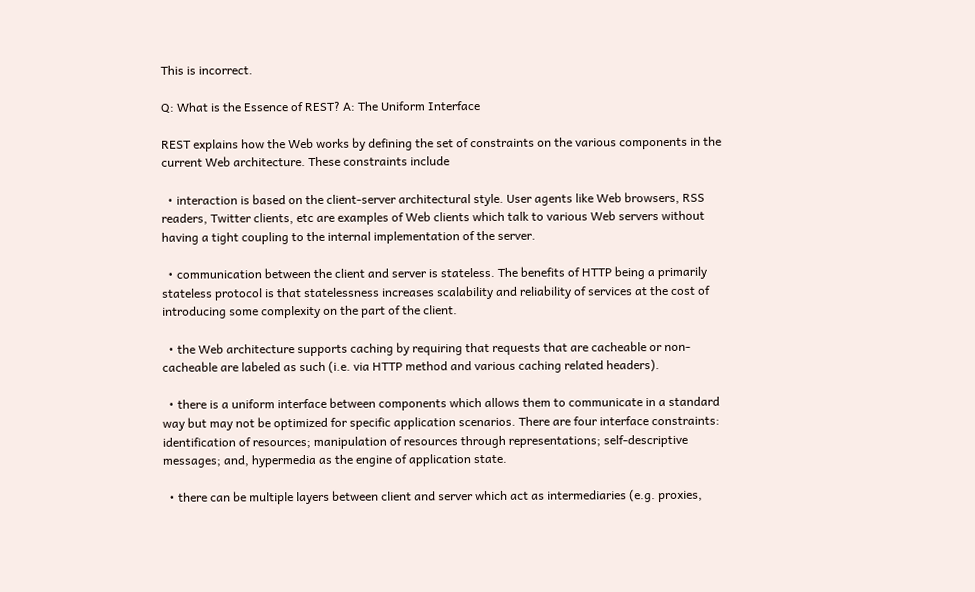This is incorrect.

Q: What is the Essence of REST? A: The Uniform Interface

REST explains how the Web works by defining the set of constraints on the various components in the current Web architecture. These constraints include

  • interaction is based on the client-server architectural style. User agents like Web browsers, RSS readers, Twitter clients, etc are examples of Web clients which talk to various Web servers without having a tight coupling to the internal implementation of the server.

  • communication between the client and server is stateless. The benefits of HTTP being a primarily stateless protocol is that statelessness increases scalability and reliability of services at the cost of introducing some complexity on the part of the client.

  • the Web architecture supports caching by requiring that requests that are cacheable or non-cacheable are labeled as such (i.e. via HTTP method and various caching related headers).

  • there is a uniform interface between components which allows them to communicate in a standard way but may not be optimized for specific application scenarios. There are four interface constraints: identification of resources; manipulation of resources through representations; self-descriptive messages; and, hypermedia as the engine of application state.

  • there can be multiple layers between client and server which act as intermediaries (e.g. proxies,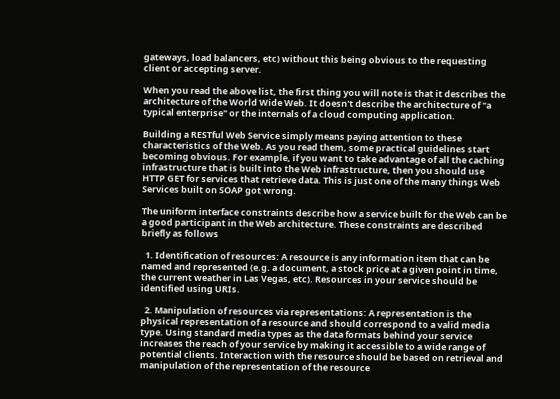gateways, load balancers, etc) without this being obvious to the requesting client or accepting server.

When you read the above list, the first thing you will note is that it describes the architecture of the World Wide Web. It doesn't describe the architecture of "a typical enterprise" or the internals of a cloud computing application.

Building a RESTful Web Service simply means paying attention to these characteristics of the Web. As you read them, some practical guidelines start becoming obvious. For example, if you want to take advantage of all the caching infrastructure that is built into the Web infrastructure, then you should use HTTP GET for services that retrieve data. This is just one of the many things Web Services built on SOAP got wrong.

The uniform interface constraints describe how a service built for the Web can be a good participant in the Web architecture. These constraints are described briefly as follows

  1. Identification of resources: A resource is any information item that can be named and represented (e.g. a document, a stock price at a given point in time, the current weather in Las Vegas, etc). Resources in your service should be identified using URIs.

  2. Manipulation of resources via representations: A representation is the physical representation of a resource and should correspond to a valid media type. Using standard media types as the data formats behind your service increases the reach of your service by making it accessible to a wide range of potential clients. Interaction with the resource should be based on retrieval and manipulation of the representation of the resource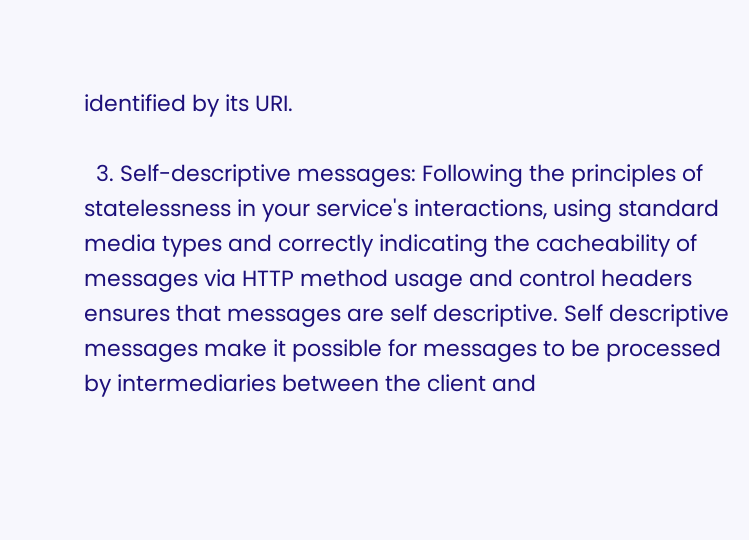identified by its URI.

  3. Self-descriptive messages: Following the principles of statelessness in your service's interactions, using standard media types and correctly indicating the cacheability of messages via HTTP method usage and control headers ensures that messages are self descriptive. Self descriptive messages make it possible for messages to be processed by intermediaries between the client and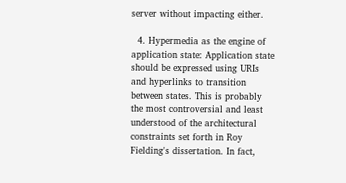server without impacting either.

  4. Hypermedia as the engine of application state: Application state should be expressed using URIs and hyperlinks to transition between states. This is probably the most controversial and least understood of the architectural constraints set forth in Roy Fielding's dissertation. In fact,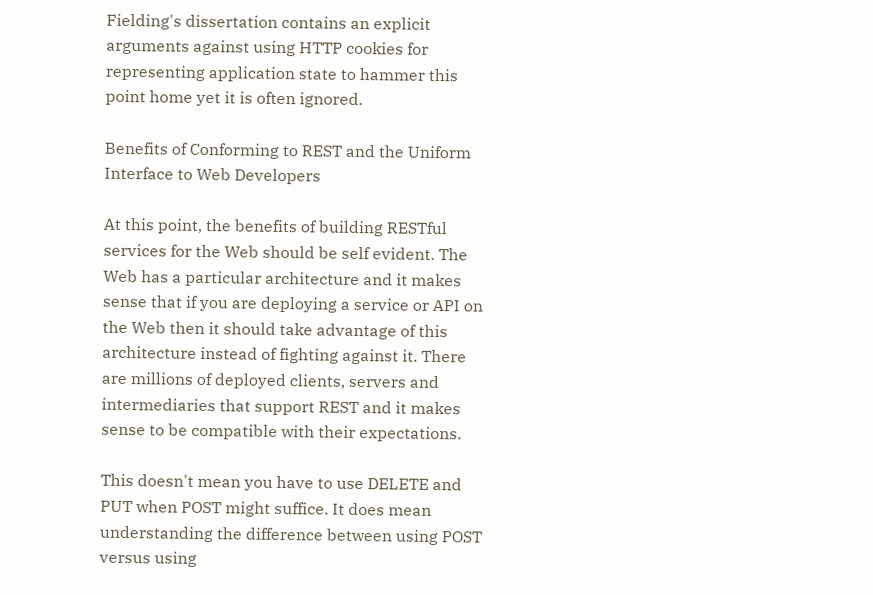Fielding's dissertation contains an explicit arguments against using HTTP cookies for representing application state to hammer this point home yet it is often ignored.

Benefits of Conforming to REST and the Uniform Interface to Web Developers

At this point, the benefits of building RESTful services for the Web should be self evident. The Web has a particular architecture and it makes sense that if you are deploying a service or API on the Web then it should take advantage of this architecture instead of fighting against it. There are millions of deployed clients, servers and intermediaries that support REST and it makes sense to be compatible with their expectations.

This doesn't mean you have to use DELETE and PUT when POST might suffice. It does mean understanding the difference between using POST versus using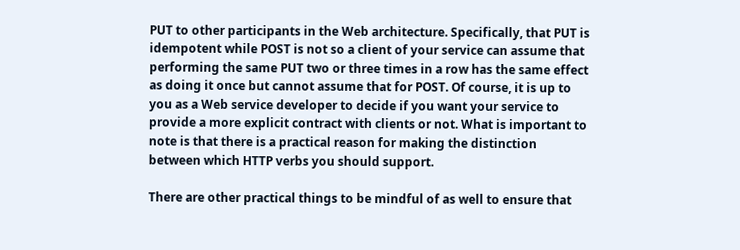PUT to other participants in the Web architecture. Specifically, that PUT is idempotent while POST is not so a client of your service can assume that performing the same PUT two or three times in a row has the same effect as doing it once but cannot assume that for POST. Of course, it is up to you as a Web service developer to decide if you want your service to provide a more explicit contract with clients or not. What is important to note is that there is a practical reason for making the distinction between which HTTP verbs you should support.

There are other practical things to be mindful of as well to ensure that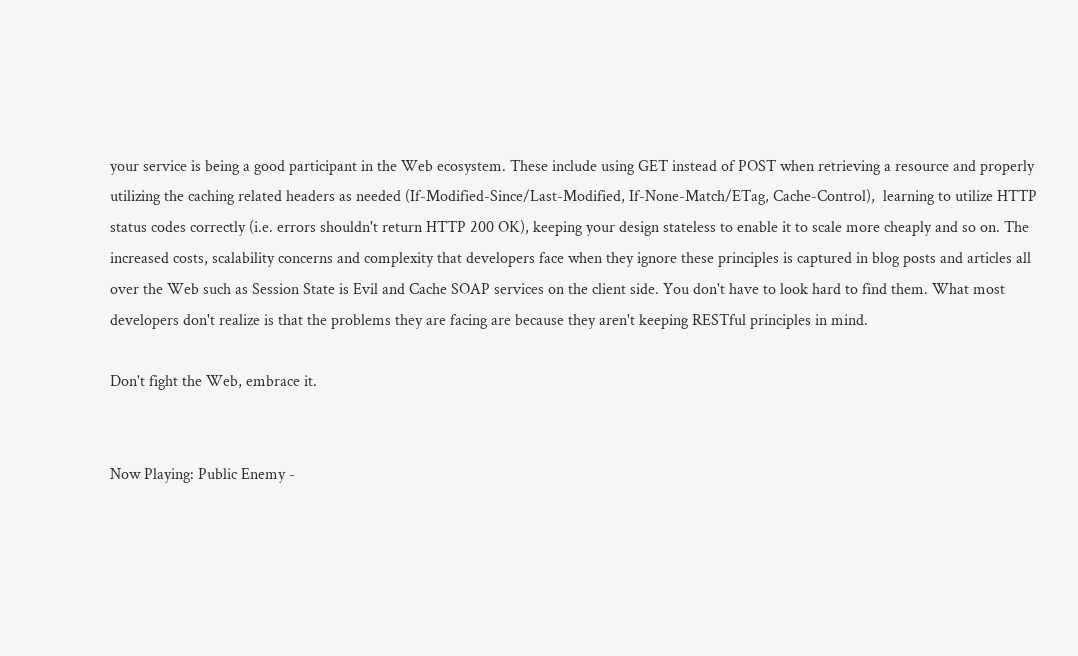your service is being a good participant in the Web ecosystem. These include using GET instead of POST when retrieving a resource and properly utilizing the caching related headers as needed (If-Modified-Since/Last-Modified, If-None-Match/ETag, Cache-Control),  learning to utilize HTTP status codes correctly (i.e. errors shouldn't return HTTP 200 OK), keeping your design stateless to enable it to scale more cheaply and so on. The increased costs, scalability concerns and complexity that developers face when they ignore these principles is captured in blog posts and articles all over the Web such as Session State is Evil and Cache SOAP services on the client side. You don't have to look hard to find them. What most developers don't realize is that the problems they are facing are because they aren't keeping RESTful principles in mind.

Don't fight the Web, embrace it.


Now Playing: Public Enemy -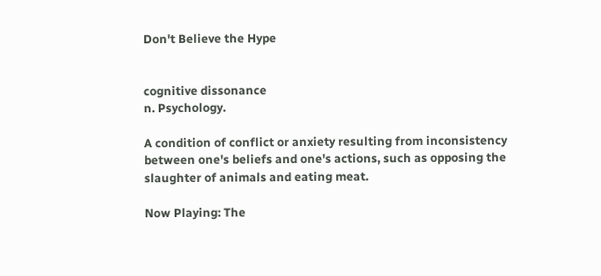Don't Believe the Hype


cognitive dissonance
n. Psychology.

A condition of conflict or anxiety resulting from inconsistency between one's beliefs and one's actions, such as opposing the slaughter of animals and eating meat.

Now Playing: The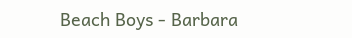Beach Boys - Barbara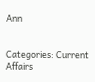Ann


Categories: Current Affairs